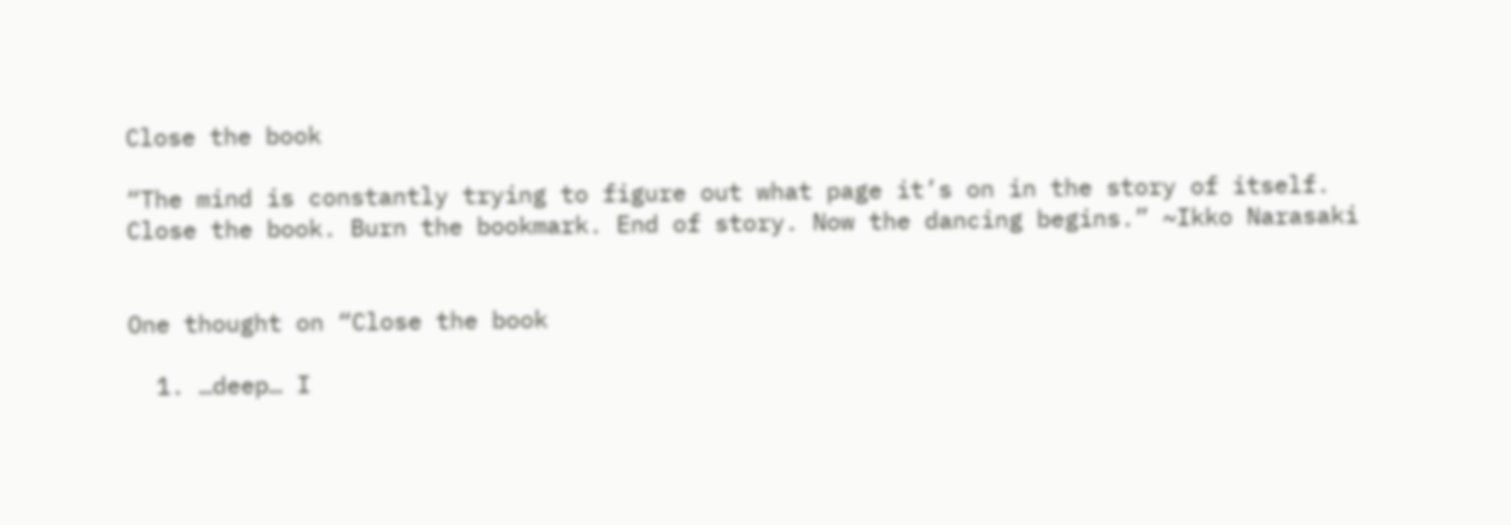Close the book

“The mind is constantly trying to figure out what page it’s on in the story of itself. Close the book. Burn the bookmark. End of story. Now the dancing begins.” ~Ikko Narasaki


One thought on “Close the book

  1. …deep… I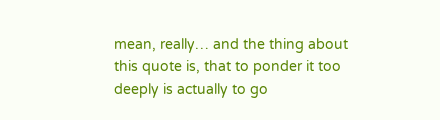mean, really… and the thing about this quote is, that to ponder it too deeply is actually to go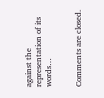against the representation of its words…


Comments are closed.